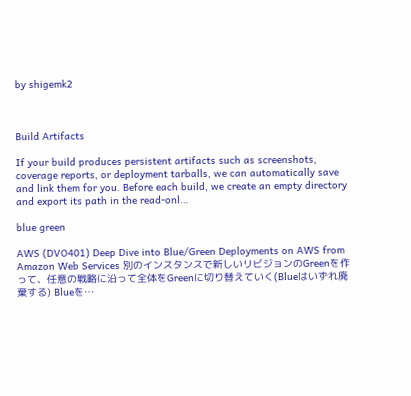by shigemk2



Build Artifacts

If your build produces persistent artifacts such as screenshots, coverage reports, or deployment tarballs, we can automatically save and link them for you. Before each build, we create an empty directory and export its path in the read-onl…

blue green

AWS (DVO401) Deep Dive into Blue/Green Deployments on AWS from Amazon Web Services 別のインスタンスで新しいリビジョンのGreenを作って、任意の戦略に沿って全体をGreenに切り替えていく(Blueはいずれ廃棄する) Blueを…